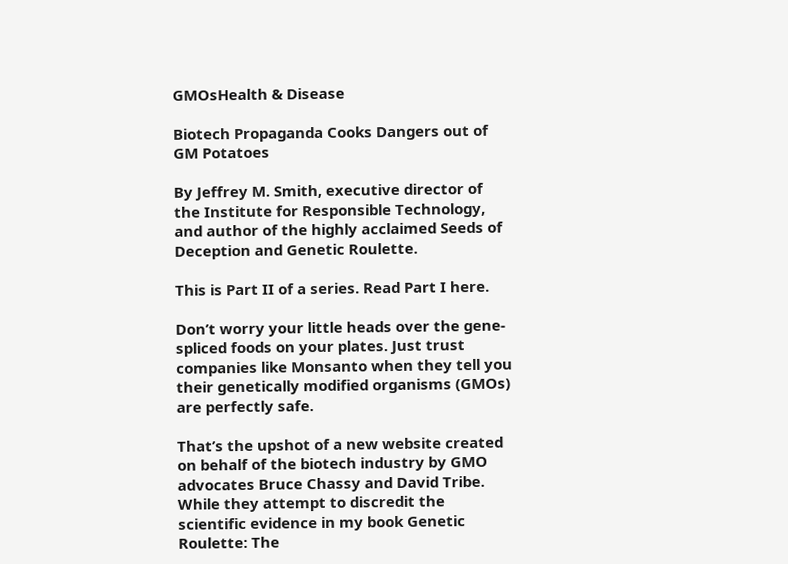GMOsHealth & Disease

Biotech Propaganda Cooks Dangers out of GM Potatoes

By Jeffrey M. Smith, executive director of the Institute for Responsible Technology, and author of the highly acclaimed Seeds of Deception and Genetic Roulette.

This is Part II of a series. Read Part I here.

Don’t worry your little heads over the gene-spliced foods on your plates. Just trust companies like Monsanto when they tell you their genetically modified organisms (GMOs) are perfectly safe.

That’s the upshot of a new website created on behalf of the biotech industry by GMO advocates Bruce Chassy and David Tribe. While they attempt to discredit the scientific evidence in my book Genetic Roulette: The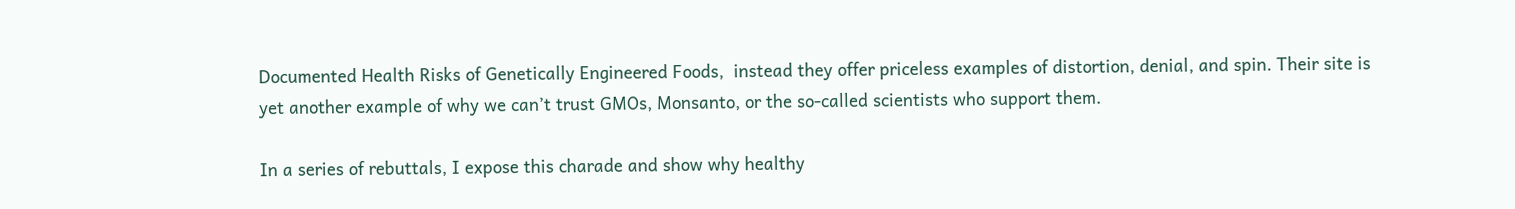Documented Health Risks of Genetically Engineered Foods,  instead they offer priceless examples of distortion, denial, and spin. Their site is yet another example of why we can’t trust GMOs, Monsanto, or the so-called scientists who support them.

In a series of rebuttals, I expose this charade and show why healthy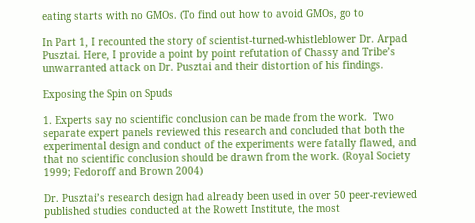eating starts with no GMOs. (To find out how to avoid GMOs, go to

In Part 1, I recounted the story of scientist-turned-whistleblower Dr. Arpad Pusztai. Here, I provide a point by point refutation of Chassy and Tribe’s unwarranted attack on Dr. Pusztai and their distortion of his findings.

Exposing the Spin on Spuds

1. Experts say no scientific conclusion can be made from the work.  Two separate expert panels reviewed this research and concluded that both the experimental design and conduct of the experiments were fatally flawed, and that no scientific conclusion should be drawn from the work. (Royal Society 1999; Fedoroff and Brown 2004)

Dr. Pusztai’s research design had already been used in over 50 peer-reviewed published studies conducted at the Rowett Institute, the most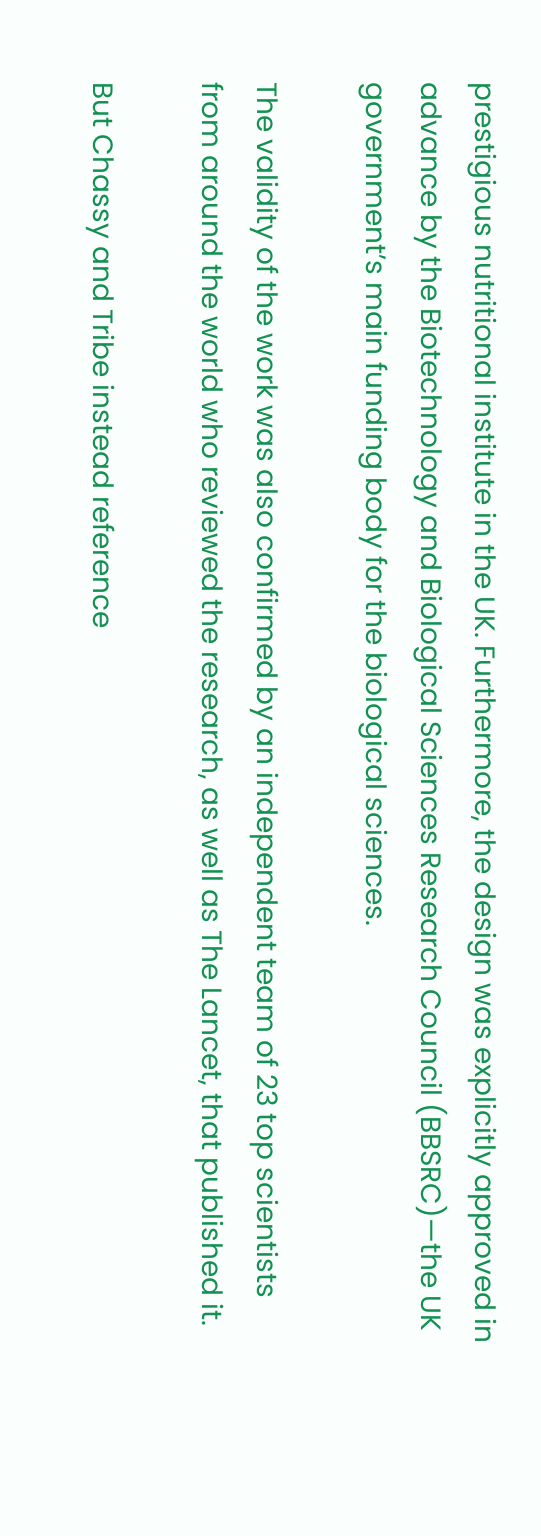prestigious nutritional institute in the UK. Furthermore, the design was explicitly approved in advance by the Biotechnology and Biological Sciences Research Council (BBSRC)—the UK government’s main funding body for the biological sciences.

The validity of the work was also confirmed by an independent team of 23 top scientists from around the world who reviewed the research, as well as The Lancet, that published it.

But Chassy and Tribe instead reference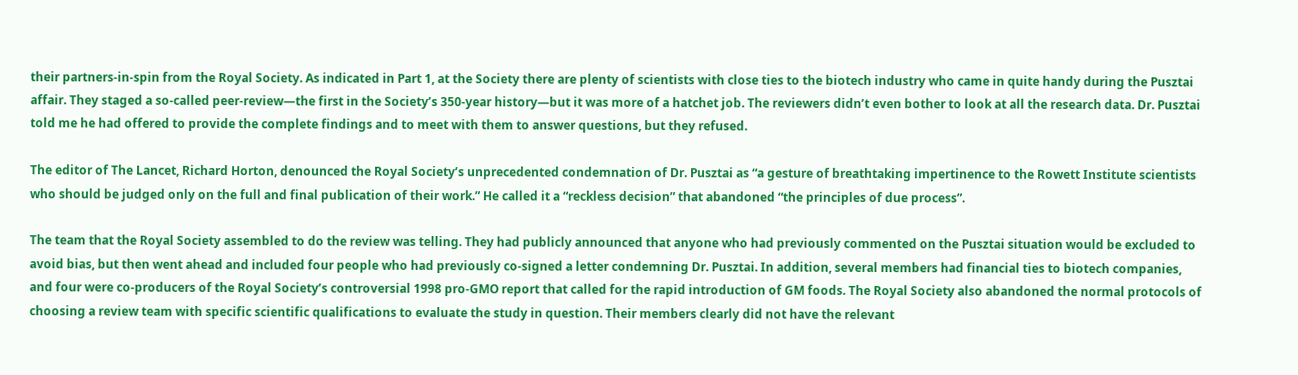their partners-in-spin from the Royal Society. As indicated in Part 1, at the Society there are plenty of scientists with close ties to the biotech industry who came in quite handy during the Pusztai affair. They staged a so-called peer-review—the first in the Society’s 350-year history—but it was more of a hatchet job. The reviewers didn’t even bother to look at all the research data. Dr. Pusztai told me he had offered to provide the complete findings and to meet with them to answer questions, but they refused.

The editor of The Lancet, Richard Horton, denounced the Royal Society’s unprecedented condemnation of Dr. Pusztai as “a gesture of breathtaking impertinence to the Rowett Institute scientists who should be judged only on the full and final publication of their work.” He called it a “reckless decision” that abandoned “the principles of due process”.

The team that the Royal Society assembled to do the review was telling. They had publicly announced that anyone who had previously commented on the Pusztai situation would be excluded to avoid bias, but then went ahead and included four people who had previously co-signed a letter condemning Dr. Pusztai. In addition, several members had financial ties to biotech companies, and four were co-producers of the Royal Society’s controversial 1998 pro-GMO report that called for the rapid introduction of GM foods. The Royal Society also abandoned the normal protocols of choosing a review team with specific scientific qualifications to evaluate the study in question. Their members clearly did not have the relevant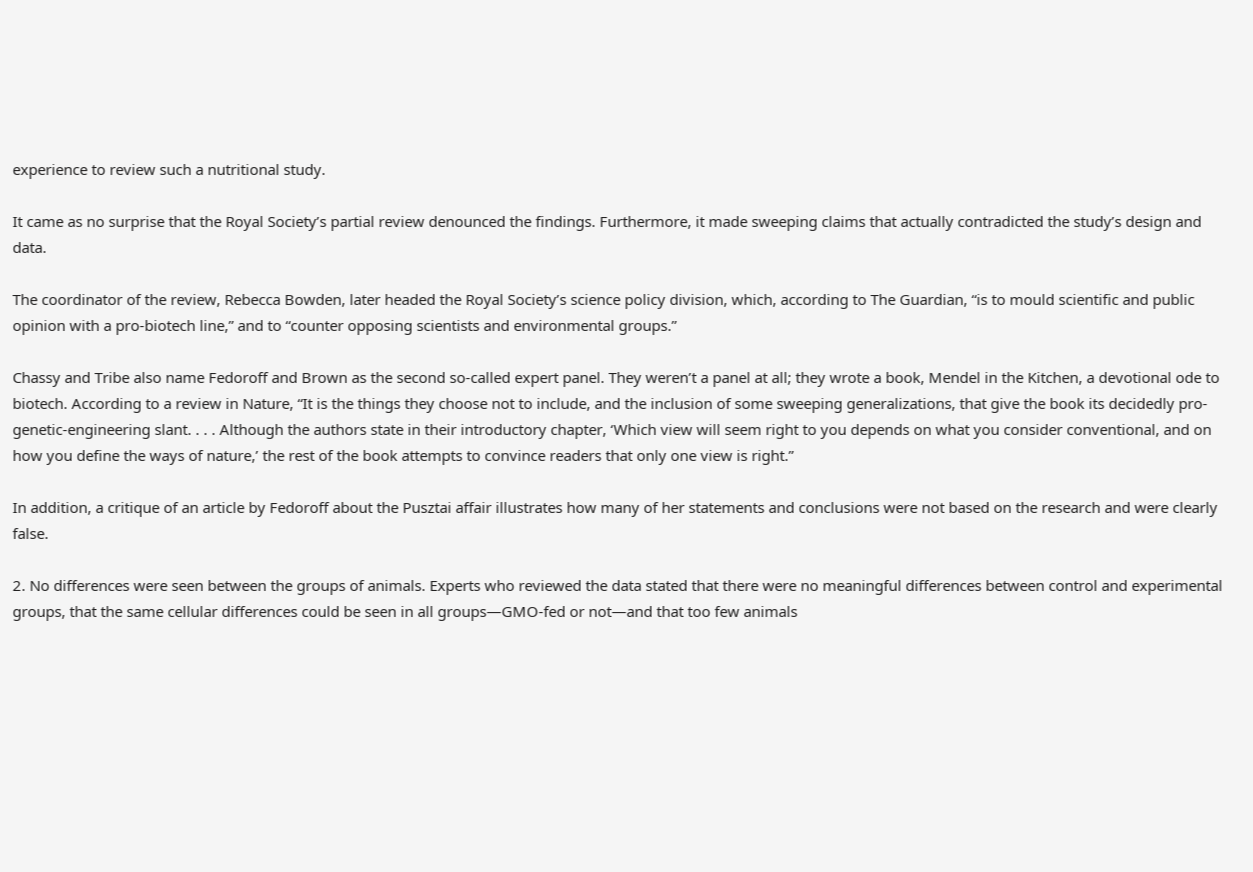experience to review such a nutritional study.

It came as no surprise that the Royal Society’s partial review denounced the findings. Furthermore, it made sweeping claims that actually contradicted the study’s design and data.

The coordinator of the review, Rebecca Bowden, later headed the Royal Society’s science policy division, which, according to The Guardian, “is to mould scientific and public opinion with a pro-biotech line,” and to “counter opposing scientists and environmental groups.”

Chassy and Tribe also name Fedoroff and Brown as the second so-called expert panel. They weren’t a panel at all; they wrote a book, Mendel in the Kitchen, a devotional ode to biotech. According to a review in Nature, “It is the things they choose not to include, and the inclusion of some sweeping generalizations, that give the book its decidedly pro-genetic-engineering slant. . . . Although the authors state in their introductory chapter, ‘Which view will seem right to you depends on what you consider conventional, and on how you define the ways of nature,’ the rest of the book attempts to convince readers that only one view is right.”

In addition, a critique of an article by Fedoroff about the Pusztai affair illustrates how many of her statements and conclusions were not based on the research and were clearly false.

2. No differences were seen between the groups of animals. Experts who reviewed the data stated that there were no meaningful differences between control and experimental groups, that the same cellular differences could be seen in all groups—GMO-fed or not—and that too few animals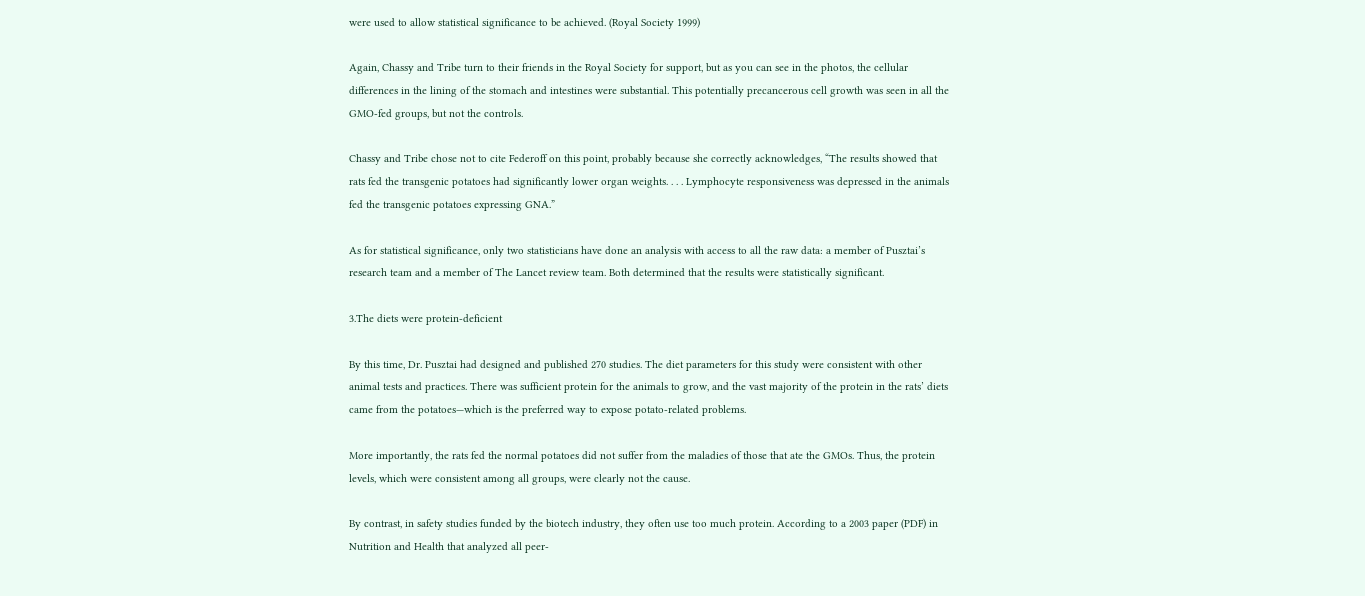were used to allow statistical significance to be achieved. (Royal Society 1999)

Again, Chassy and Tribe turn to their friends in the Royal Society for support, but as you can see in the photos, the cellular differences in the lining of the stomach and intestines were substantial. This potentially precancerous cell growth was seen in all the GMO-fed groups, but not the controls.

Chassy and Tribe chose not to cite Federoff on this point, probably because she correctly acknowledges, “The results showed that rats fed the transgenic potatoes had significantly lower organ weights. . . . Lymphocyte responsiveness was depressed in the animals fed the transgenic potatoes expressing GNA.”

As for statistical significance, only two statisticians have done an analysis with access to all the raw data: a member of Pusztai’s research team and a member of The Lancet review team. Both determined that the results were statistically significant.

3.The diets were protein-deficient

By this time, Dr. Pusztai had designed and published 270 studies. The diet parameters for this study were consistent with other animal tests and practices. There was sufficient protein for the animals to grow, and the vast majority of the protein in the rats’ diets came from the potatoes—which is the preferred way to expose potato-related problems.

More importantly, the rats fed the normal potatoes did not suffer from the maladies of those that ate the GMOs. Thus, the protein levels, which were consistent among all groups, were clearly not the cause.

By contrast, in safety studies funded by the biotech industry, they often use too much protein. According to a 2003 paper (PDF) in Nutrition and Health that analyzed all peer-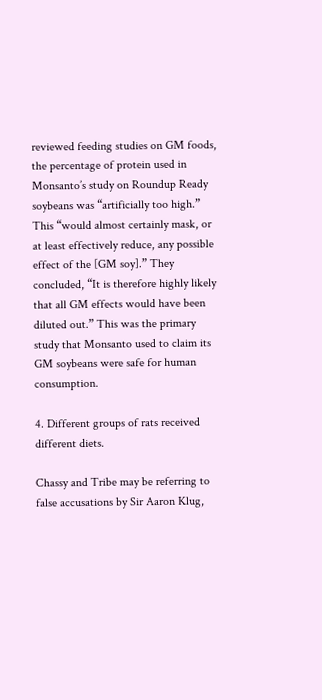reviewed feeding studies on GM foods, the percentage of protein used in Monsanto’s study on Roundup Ready soybeans was “artificially too high.” This “would almost certainly mask, or at least effectively reduce, any possible effect of the [GM soy].” They concluded, “It is therefore highly likely that all GM effects would have been diluted out.” This was the primary study that Monsanto used to claim its GM soybeans were safe for human consumption.

4. Different groups of rats received different diets.

Chassy and Tribe may be referring to false accusations by Sir Aaron Klug,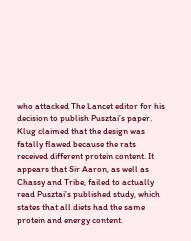who attacked The Lancet editor for his decision to publish Pusztai’s paper. Klug claimed that the design was fatally flawed because the rats received different protein content. It appears that Sir Aaron, as well as Chassy and Tribe, failed to actually read Pusztai’s published study, which states that all diets had the same protein and energy content.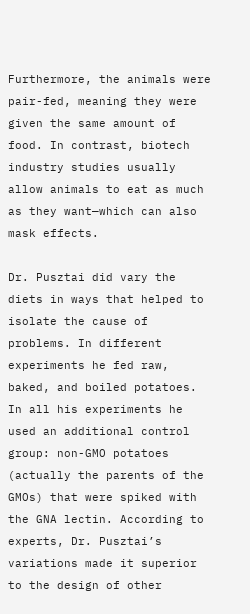Furthermore, the animals were pair-fed, meaning they were given the same amount of food. In contrast, biotech industry studies usually allow animals to eat as much as they want—which can also mask effects.

Dr. Pusztai did vary the diets in ways that helped to isolate the cause of problems. In different experiments he fed raw, baked, and boiled potatoes. In all his experiments he used an additional control group: non-GMO potatoes (actually the parents of the GMOs) that were spiked with the GNA lectin. According to experts, Dr. Pusztai’s variations made it superior to the design of other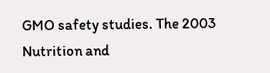GMO safety studies. The 2003 Nutrition and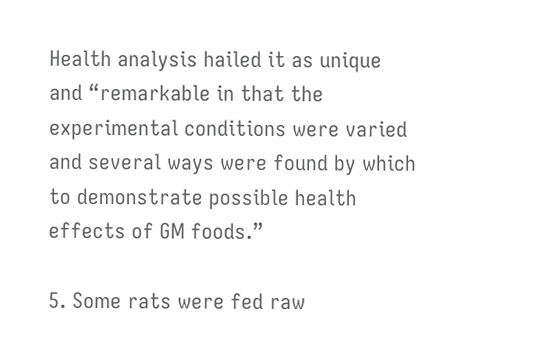Health analysis hailed it as unique and “remarkable in that the experimental conditions were varied and several ways were found by which to demonstrate possible health effects of GM foods.”

5. Some rats were fed raw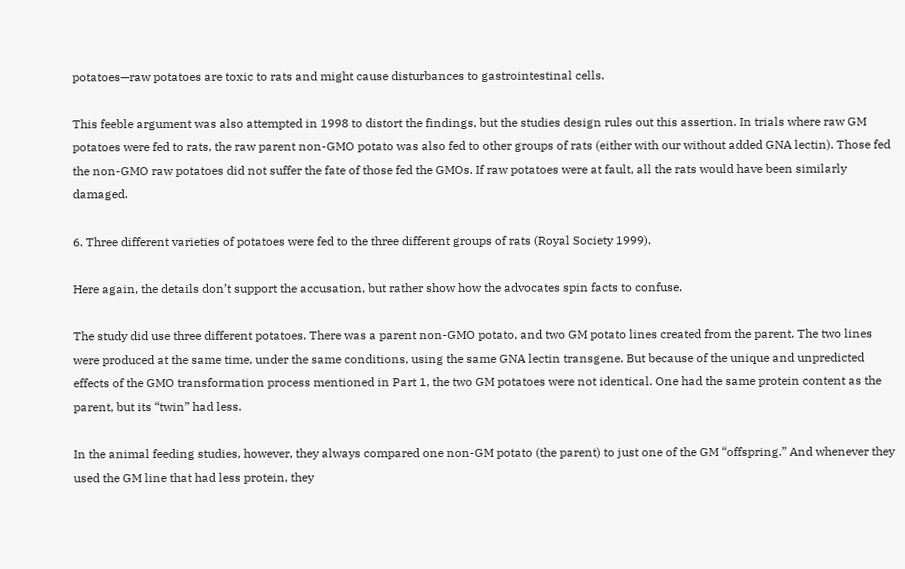potatoes—raw potatoes are toxic to rats and might cause disturbances to gastrointestinal cells.

This feeble argument was also attempted in 1998 to distort the findings, but the studies design rules out this assertion. In trials where raw GM potatoes were fed to rats, the raw parent non-GMO potato was also fed to other groups of rats (either with our without added GNA lectin). Those fed the non-GMO raw potatoes did not suffer the fate of those fed the GMOs. If raw potatoes were at fault, all the rats would have been similarly damaged.

6. Three different varieties of potatoes were fed to the three different groups of rats (Royal Society 1999).

Here again, the details don’t support the accusation, but rather show how the advocates spin facts to confuse.

The study did use three different potatoes. There was a parent non-GMO potato, and two GM potato lines created from the parent. The two lines were produced at the same time, under the same conditions, using the same GNA lectin transgene. But because of the unique and unpredicted effects of the GMO transformation process mentioned in Part 1, the two GM potatoes were not identical. One had the same protein content as the parent, but its “twin” had less.

In the animal feeding studies, however, they always compared one non-GM potato (the parent) to just one of the GM “offspring.” And whenever they used the GM line that had less protein, they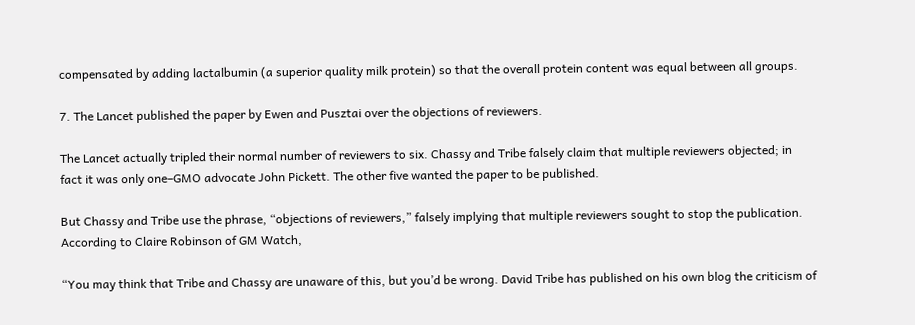compensated by adding lactalbumin (a superior quality milk protein) so that the overall protein content was equal between all groups.

7. The Lancet published the paper by Ewen and Pusztai over the objections of reviewers.

The Lancet actually tripled their normal number of reviewers to six. Chassy and Tribe falsely claim that multiple reviewers objected; in fact it was only one–GMO advocate John Pickett. The other five wanted the paper to be published.

But Chassy and Tribe use the phrase, “objections of reviewers,” falsely implying that multiple reviewers sought to stop the publication. According to Claire Robinson of GM Watch,

“You may think that Tribe and Chassy are unaware of this, but you’d be wrong. David Tribe has published on his own blog the criticism of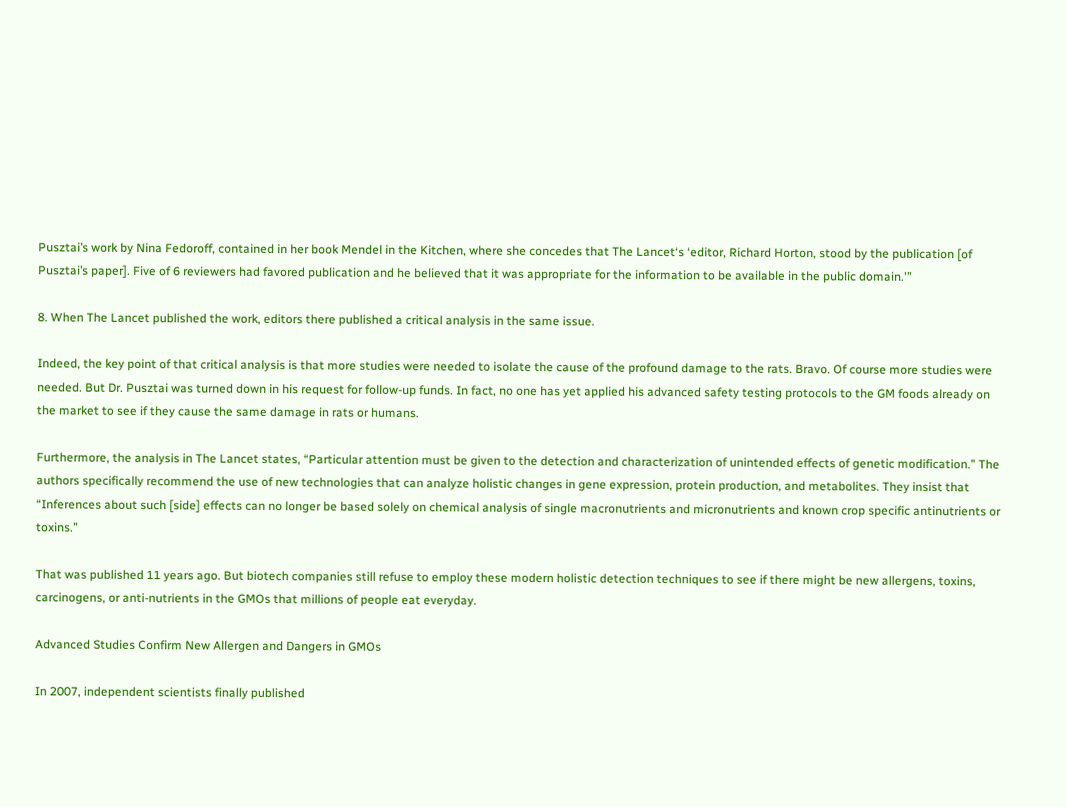Pusztai’s work by Nina Fedoroff, contained in her book Mendel in the Kitchen, where she concedes that The Lancet‘s ‘editor, Richard Horton, stood by the publication [of Pusztai’s paper]. Five of 6 reviewers had favored publication and he believed that it was appropriate for the information to be available in the public domain.'”

8. When The Lancet published the work, editors there published a critical analysis in the same issue.

Indeed, the key point of that critical analysis is that more studies were needed to isolate the cause of the profound damage to the rats. Bravo. Of course more studies were needed. But Dr. Pusztai was turned down in his request for follow-up funds. In fact, no one has yet applied his advanced safety testing protocols to the GM foods already on the market to see if they cause the same damage in rats or humans.

Furthermore, the analysis in The Lancet states, “Particular attention must be given to the detection and characterization of unintended effects of genetic modification.” The authors specifically recommend the use of new technologies that can analyze holistic changes in gene expression, protein production, and metabolites. They insist that “Inferences about such [side] effects can no longer be based solely on chemical analysis of single macronutrients and micronutrients and known crop specific antinutrients or toxins.”

That was published 11 years ago. But biotech companies still refuse to employ these modern holistic detection techniques to see if there might be new allergens, toxins, carcinogens, or anti-nutrients in the GMOs that millions of people eat everyday.

Advanced Studies Confirm New Allergen and Dangers in GMOs

In 2007, independent scientists finally published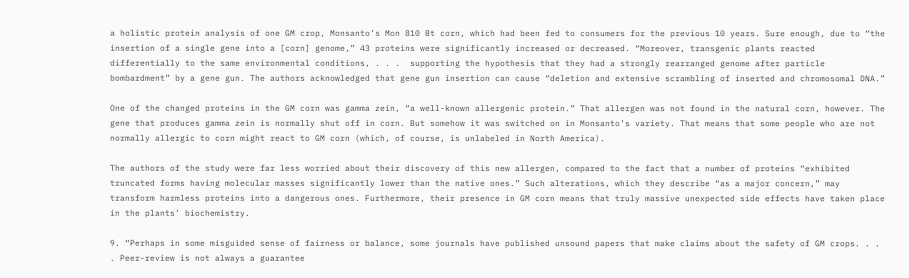a holistic protein analysis of one GM crop, Monsanto’s Mon 810 Bt corn, which had been fed to consumers for the previous 10 years. Sure enough, due to “the insertion of a single gene into a [corn] genome,” 43 proteins were significantly increased or decreased. “Moreover, transgenic plants reacted differentially to the same environmental conditions, . . .  supporting the hypothesis that they had a strongly rearranged genome after particle bombardment” by a gene gun. The authors acknowledged that gene gun insertion can cause “deletion and extensive scrambling of inserted and chromosomal DNA.”

One of the changed proteins in the GM corn was gamma zein, “a well-known allergenic protein.” That allergen was not found in the natural corn, however. The gene that produces gamma zein is normally shut off in corn. But somehow it was switched on in Monsanto’s variety. That means that some people who are not normally allergic to corn might react to GM corn (which, of course, is unlabeled in North America).

The authors of the study were far less worried about their discovery of this new allergen, compared to the fact that a number of proteins “exhibited truncated forms having molecular masses significantly lower than the native ones.” Such alterations, which they describe “as a major concern,” may transform harmless proteins into a dangerous ones. Furthermore, their presence in GM corn means that truly massive unexpected side effects have taken place in the plants’ biochemistry.

9. “Perhaps in some misguided sense of fairness or balance, some journals have published unsound papers that make claims about the safety of GM crops. . . . Peer-review is not always a guarantee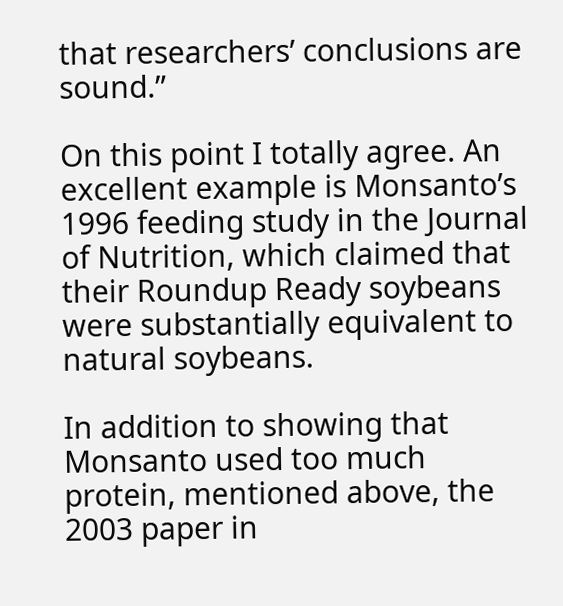that researchers’ conclusions are sound.”

On this point I totally agree. An excellent example is Monsanto’s 1996 feeding study in the Journal of Nutrition, which claimed that their Roundup Ready soybeans were substantially equivalent to natural soybeans.

In addition to showing that Monsanto used too much protein, mentioned above, the 2003 paper in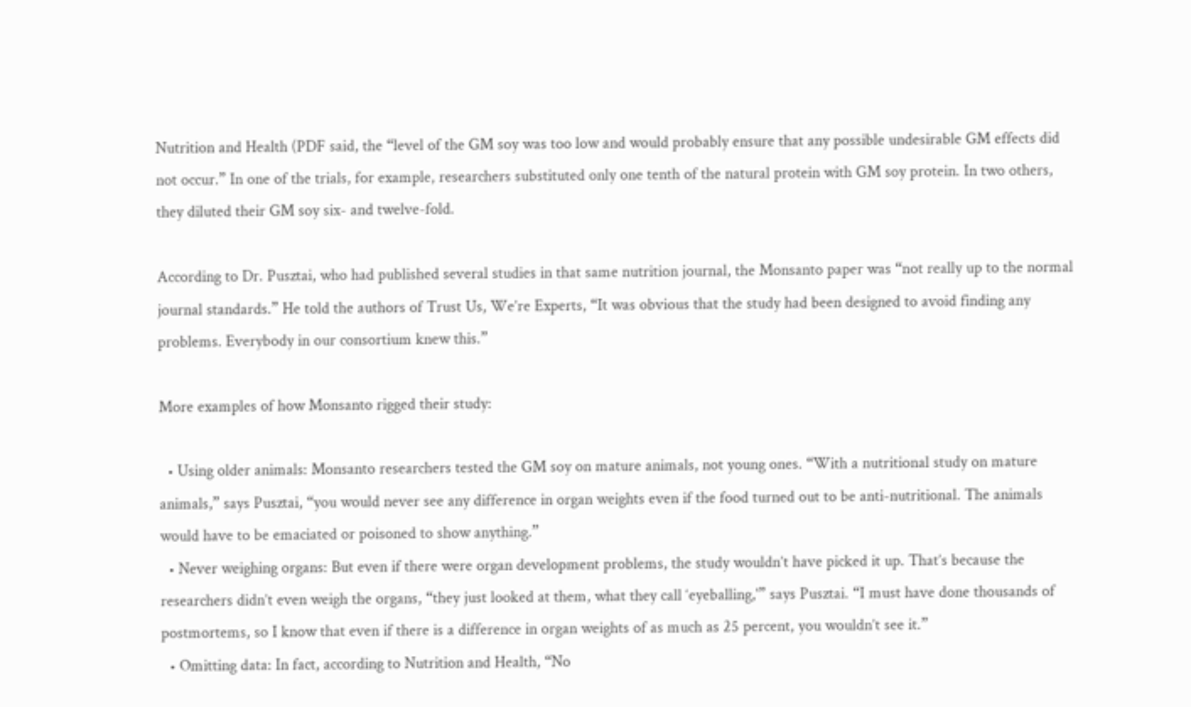Nutrition and Health (PDF said, the “level of the GM soy was too low and would probably ensure that any possible undesirable GM effects did not occur.” In one of the trials, for example, researchers substituted only one tenth of the natural protein with GM soy protein. In two others, they diluted their GM soy six- and twelve-fold.

According to Dr. Pusztai, who had published several studies in that same nutrition journal, the Monsanto paper was “not really up to the normal journal standards.” He told the authors of Trust Us, We’re Experts, “It was obvious that the study had been designed to avoid finding any problems. Everybody in our consortium knew this.”

More examples of how Monsanto rigged their study:

  • Using older animals: Monsanto researchers tested the GM soy on mature animals, not young ones. “With a nutritional study on mature animals,” says Pusztai, “you would never see any difference in organ weights even if the food turned out to be anti-nutritional. The animals would have to be emaciated or poisoned to show anything.”
  • Never weighing organs: But even if there were organ development problems, the study wouldn’t have picked it up. That’s because the researchers didn’t even weigh the organs, “they just looked at them, what they call ‘eyeballing,'” says Pusztai. “I must have done thousands of postmortems, so I know that even if there is a difference in organ weights of as much as 25 percent, you wouldn’t see it.”
  • Omitting data: In fact, according to Nutrition and Health, “No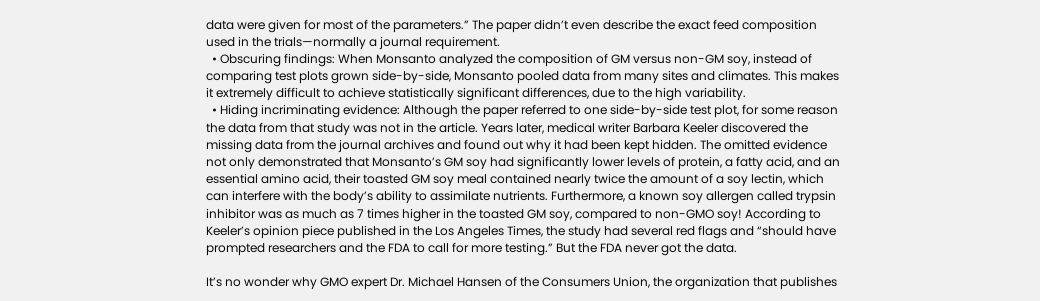data were given for most of the parameters.” The paper didn’t even describe the exact feed composition used in the trials—normally a journal requirement.
  • Obscuring findings: When Monsanto analyzed the composition of GM versus non-GM soy, instead of comparing test plots grown side-by-side, Monsanto pooled data from many sites and climates. This makes it extremely difficult to achieve statistically significant differences, due to the high variability.
  • Hiding incriminating evidence: Although the paper referred to one side-by-side test plot, for some reason the data from that study was not in the article. Years later, medical writer Barbara Keeler discovered the missing data from the journal archives and found out why it had been kept hidden. The omitted evidence not only demonstrated that Monsanto’s GM soy had significantly lower levels of protein, a fatty acid, and an essential amino acid, their toasted GM soy meal contained nearly twice the amount of a soy lectin, which can interfere with the body’s ability to assimilate nutrients. Furthermore, a known soy allergen called trypsin inhibitor was as much as 7 times higher in the toasted GM soy, compared to non-GMO soy! According to Keeler’s opinion piece published in the Los Angeles Times, the study had several red flags and “should have prompted researchers and the FDA to call for more testing.” But the FDA never got the data.

It’s no wonder why GMO expert Dr. Michael Hansen of the Consumers Union, the organization that publishes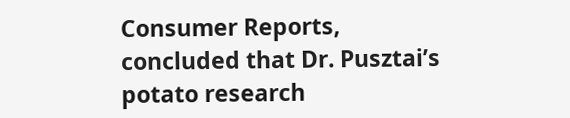Consumer Reports, concluded that Dr. Pusztai’s potato research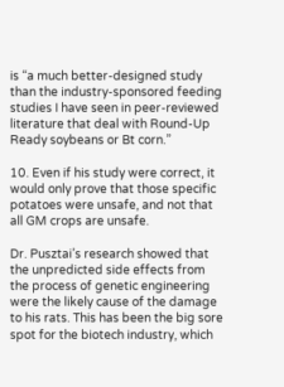is “a much better-designed study than the industry-sponsored feeding studies I have seen in peer-reviewed literature that deal with Round-Up Ready soybeans or Bt corn.”

10. Even if his study were correct, it would only prove that those specific potatoes were unsafe, and not that all GM crops are unsafe.

Dr. Pusztai’s research showed that the unpredicted side effects from the process of genetic engineering were the likely cause of the damage to his rats. This has been the big sore spot for the biotech industry, which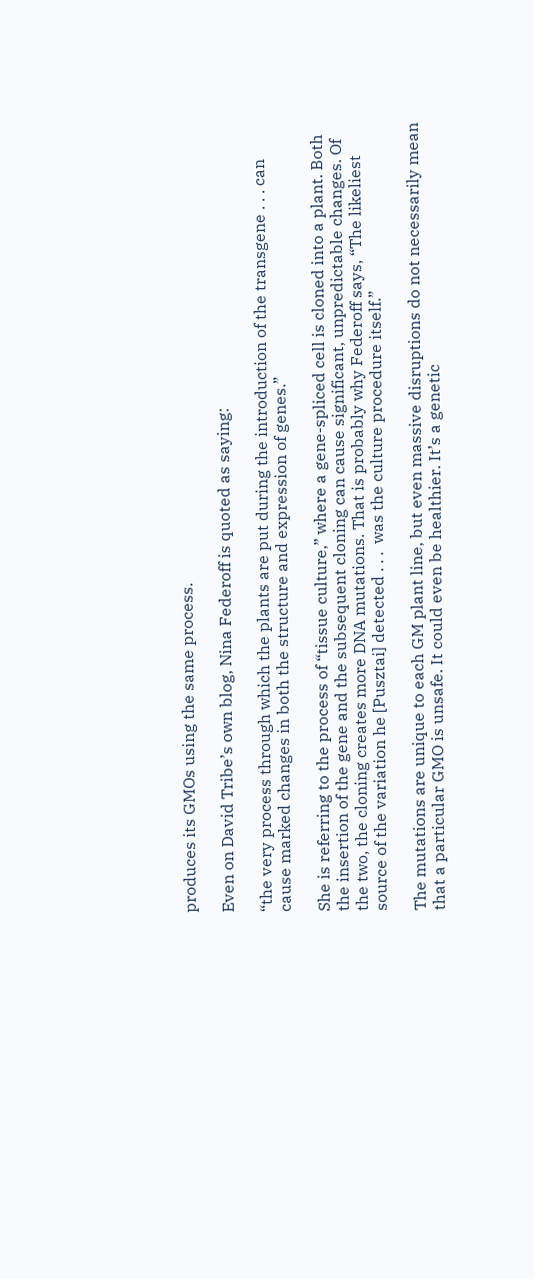produces its GMOs using the same process.

Even on David Tribe’s own blog, Nina Federoff is quoted as saying:

“the very process through which the plants are put during the introduction of the transgene . . . can cause marked changes in both the structure and expression of genes.”

She is referring to the process of “tissue culture,” where a gene-spliced cell is cloned into a plant. Both the insertion of the gene and the subsequent cloning can cause significant, unpredictable changes. Of the two, the cloning creates more DNA mutations. That is probably why Federoff says, “The likeliest source of the variation he [Pusztai] detected . . .  was the culture procedure itself.”

The mutations are unique to each GM plant line, but even massive disruptions do not necessarily mean that a particular GMO is unsafe. It could even be healthier. It’s a genetic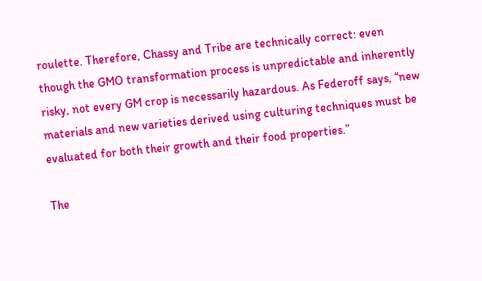roulette. Therefore, Chassy and Tribe are technically correct: even though the GMO transformation process is unpredictable and inherently risky, not every GM crop is necessarily hazardous. As Federoff says, “new materials and new varieties derived using culturing techniques must be evaluated for both their growth and their food properties.”

The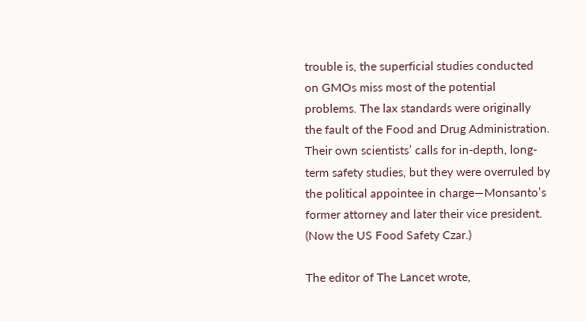trouble is, the superficial studies conducted on GMOs miss most of the potential problems. The lax standards were originally the fault of the Food and Drug Administration. Their own scientists’ calls for in-depth, long-term safety studies, but they were overruled by the political appointee in charge—Monsanto’s former attorney and later their vice president. (Now the US Food Safety Czar.)

The editor of The Lancet wrote,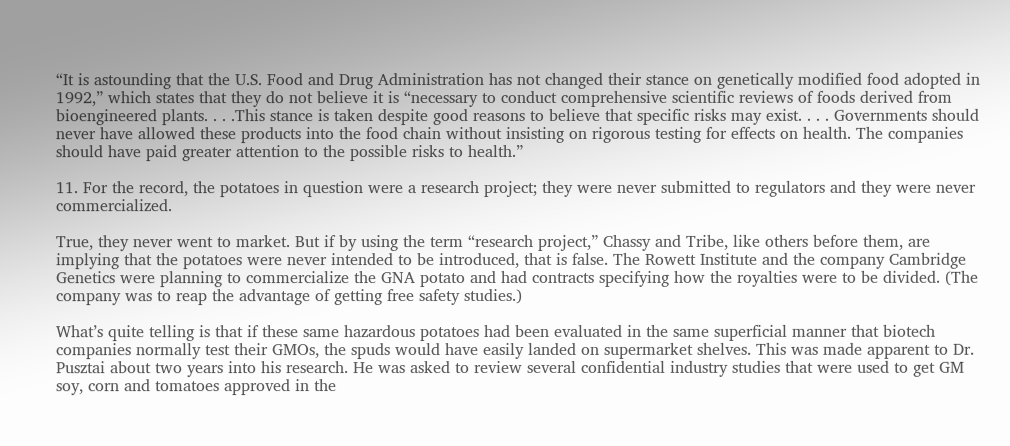“It is astounding that the U.S. Food and Drug Administration has not changed their stance on genetically modified food adopted in 1992,” which states that they do not believe it is “necessary to conduct comprehensive scientific reviews of foods derived from bioengineered plants. . . .This stance is taken despite good reasons to believe that specific risks may exist. . . . Governments should never have allowed these products into the food chain without insisting on rigorous testing for effects on health. The companies should have paid greater attention to the possible risks to health.”

11. For the record, the potatoes in question were a research project; they were never submitted to regulators and they were never commercialized.

True, they never went to market. But if by using the term “research project,” Chassy and Tribe, like others before them, are implying that the potatoes were never intended to be introduced, that is false. The Rowett Institute and the company Cambridge Genetics were planning to commercialize the GNA potato and had contracts specifying how the royalties were to be divided. (The company was to reap the advantage of getting free safety studies.)

What’s quite telling is that if these same hazardous potatoes had been evaluated in the same superficial manner that biotech companies normally test their GMOs, the spuds would have easily landed on supermarket shelves. This was made apparent to Dr. Pusztai about two years into his research. He was asked to review several confidential industry studies that were used to get GM soy, corn and tomatoes approved in the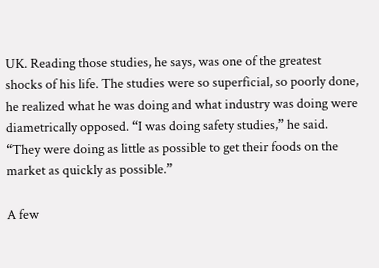UK. Reading those studies, he says, was one of the greatest shocks of his life. The studies were so superficial, so poorly done, he realized what he was doing and what industry was doing were diametrically opposed. “I was doing safety studies,” he said. “They were doing as little as possible to get their foods on the market as quickly as possible.”

A few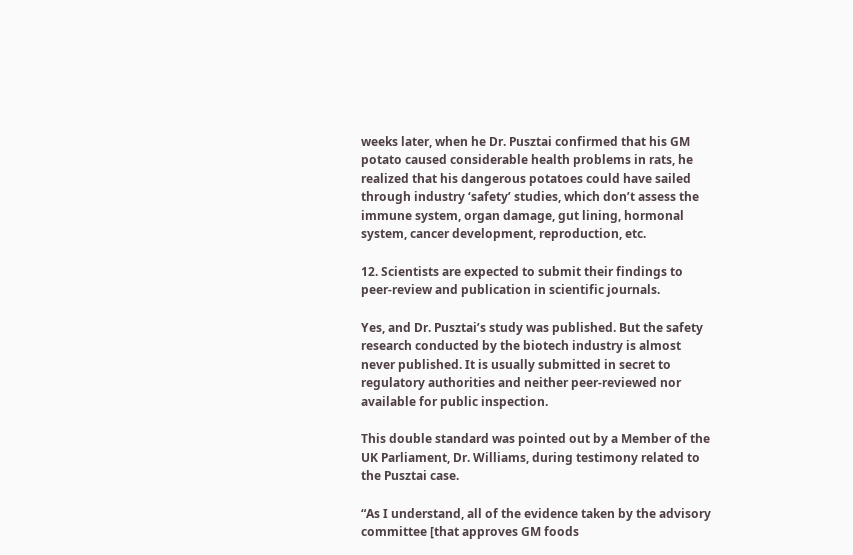weeks later, when he Dr. Pusztai confirmed that his GM potato caused considerable health problems in rats, he realized that his dangerous potatoes could have sailed through industry ‘safety’ studies, which don’t assess the immune system, organ damage, gut lining, hormonal system, cancer development, reproduction, etc.

12. Scientists are expected to submit their findings to peer-review and publication in scientific journals.

Yes, and Dr. Pusztai’s study was published. But the safety research conducted by the biotech industry is almost never published. It is usually submitted in secret to regulatory authorities and neither peer-reviewed nor available for public inspection.

This double standard was pointed out by a Member of the UK Parliament, Dr. Williams, during testimony related to the Pusztai case.

“As I understand, all of the evidence taken by the advisory committee [that approves GM foods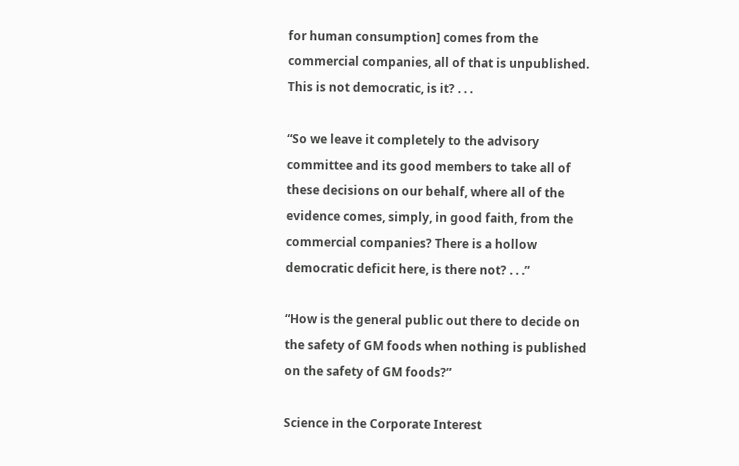for human consumption] comes from the commercial companies, all of that is unpublished. This is not democratic, is it? . . .

“So we leave it completely to the advisory committee and its good members to take all of these decisions on our behalf, where all of the evidence comes, simply, in good faith, from the commercial companies? There is a hollow democratic deficit here, is there not? . . .”

“How is the general public out there to decide on the safety of GM foods when nothing is published on the safety of GM foods?”

Science in the Corporate Interest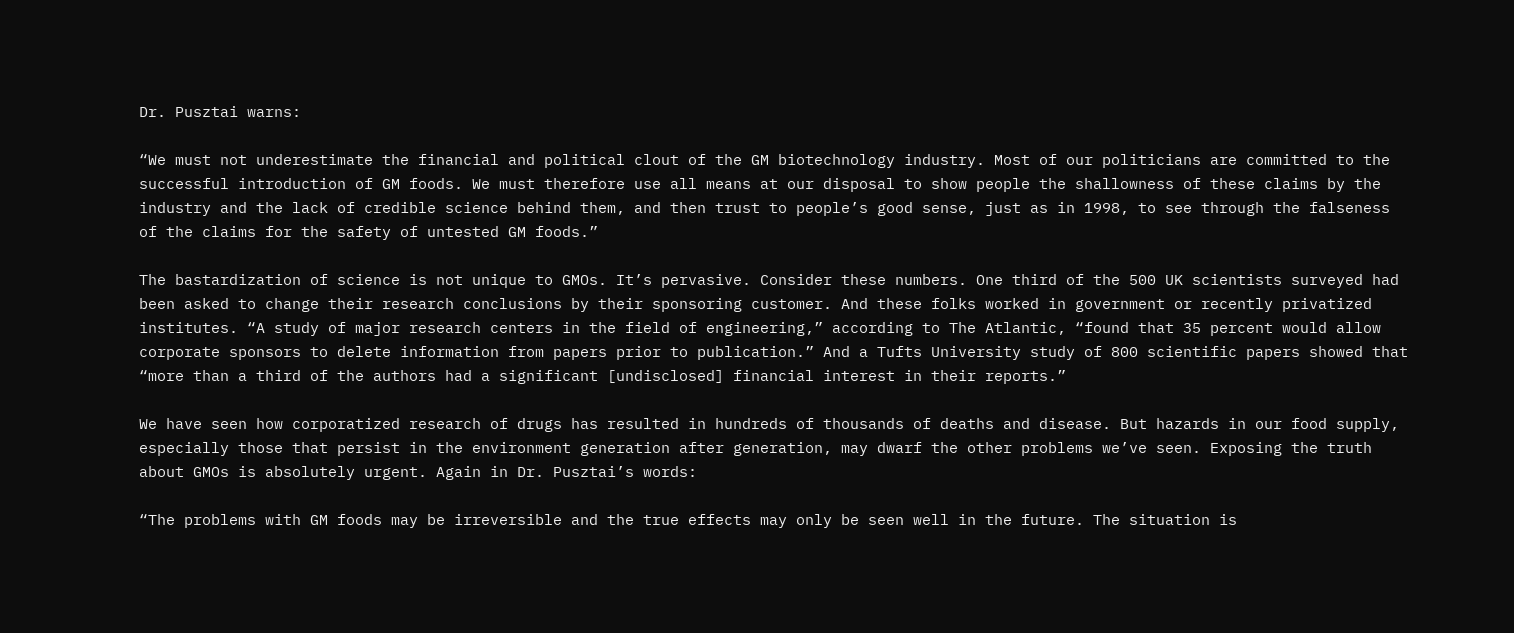Dr. Pusztai warns:

“We must not underestimate the financial and political clout of the GM biotechnology industry. Most of our politicians are committed to the successful introduction of GM foods. We must therefore use all means at our disposal to show people the shallowness of these claims by the industry and the lack of credible science behind them, and then trust to people’s good sense, just as in 1998, to see through the falseness of the claims for the safety of untested GM foods.”

The bastardization of science is not unique to GMOs. It’s pervasive. Consider these numbers. One third of the 500 UK scientists surveyed had been asked to change their research conclusions by their sponsoring customer. And these folks worked in government or recently privatized institutes. “A study of major research centers in the field of engineering,” according to The Atlantic, “found that 35 percent would allow corporate sponsors to delete information from papers prior to publication.” And a Tufts University study of 800 scientific papers showed that “more than a third of the authors had a significant [undisclosed] financial interest in their reports.”

We have seen how corporatized research of drugs has resulted in hundreds of thousands of deaths and disease. But hazards in our food supply, especially those that persist in the environment generation after generation, may dwarf the other problems we’ve seen. Exposing the truth about GMOs is absolutely urgent. Again in Dr. Pusztai’s words:

“The problems with GM foods may be irreversible and the true effects may only be seen well in the future. The situation is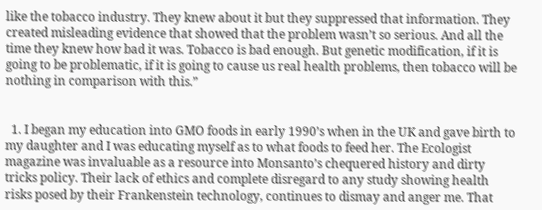like the tobacco industry. They knew about it but they suppressed that information. They created misleading evidence that showed that the problem wasn’t so serious. And all the time they knew how bad it was. Tobacco is bad enough. But genetic modification, if it is going to be problematic, if it is going to cause us real health problems, then tobacco will be nothing in comparison with this.”


  1. I began my education into GMO foods in early 1990’s when in the UK and gave birth to my daughter and I was educating myself as to what foods to feed her. The Ecologist magazine was invaluable as a resource into Monsanto’s chequered history and dirty tricks policy. Their lack of ethics and complete disregard to any study showing health risks posed by their Frankenstein technology, continues to dismay and anger me. That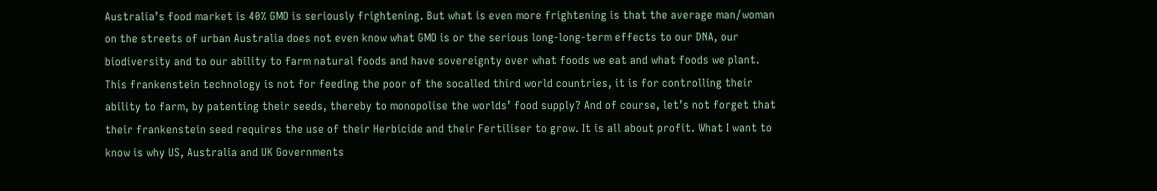Australia’s food market is 40% GMO is seriously frightening. But what is even more frightening is that the average man/woman on the streets of urban Australia does not even know what GMO is or the serious long-long-term effects to our DNA, our biodiversity and to our ability to farm natural foods and have sovereignty over what foods we eat and what foods we plant. This frankenstein technology is not for feeding the poor of the socalled third world countries, it is for controlling their ability to farm, by patenting their seeds, thereby to monopolise the worlds’ food supply? And of course, let’s not forget that their frankenstein seed requires the use of their Herbicide and their Fertiliser to grow. It is all about profit. What I want to know is why US, Australia and UK Governments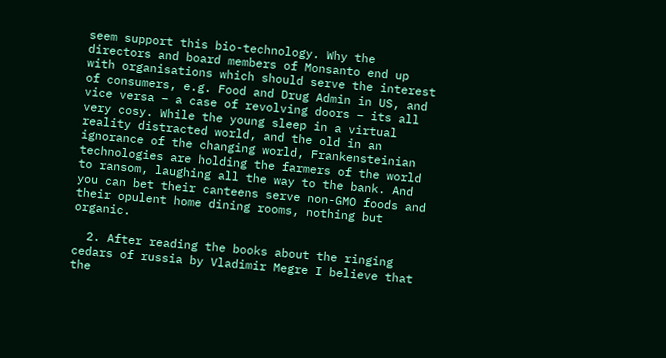seem support this bio-technology. Why the directors and board members of Monsanto end up with organisations which should serve the interest of consumers, e.g. Food and Drug Admin in US, and vice versa – a case of revolving doors – its all very cosy. While the young sleep in a virtual reality distracted world, and the old in an ignorance of the changing world, Frankensteinian technologies are holding the farmers of the world to ransom, laughing all the way to the bank. And you can bet their canteens serve non-GMO foods and their opulent home dining rooms, nothing but organic.

  2. After reading the books about the ringing cedars of russia by Vladimir Megre I believe that the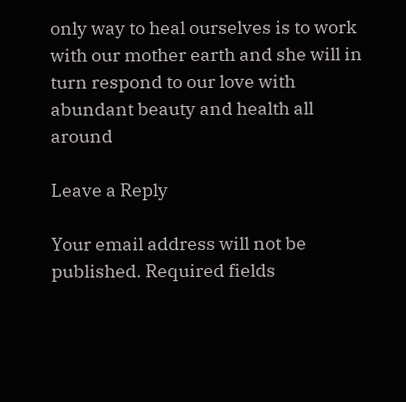only way to heal ourselves is to work with our mother earth and she will in turn respond to our love with abundant beauty and health all around

Leave a Reply

Your email address will not be published. Required fields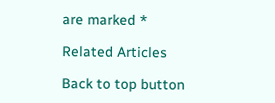are marked *

Related Articles

Back to top button